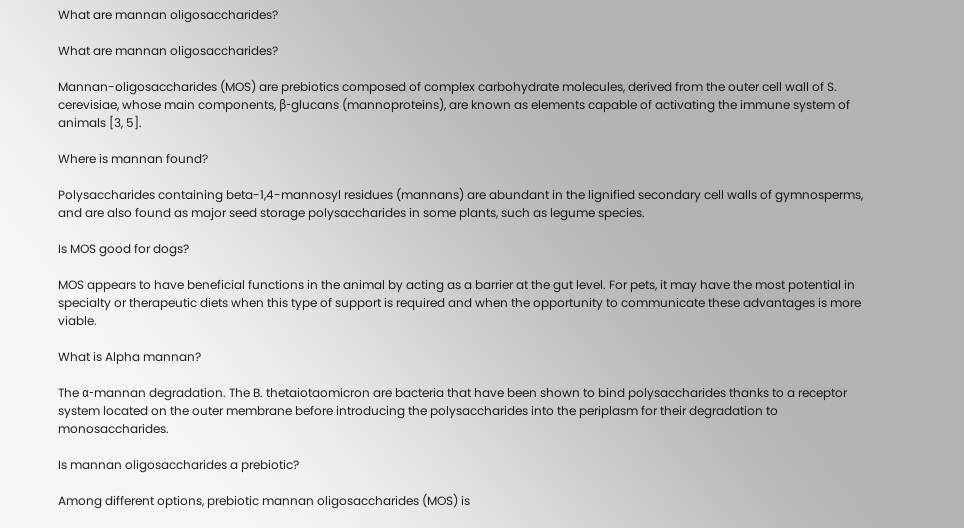What are mannan oligosaccharides?

What are mannan oligosaccharides?

Mannan-oligosaccharides (MOS) are prebiotics composed of complex carbohydrate molecules, derived from the outer cell wall of S. cerevisiae, whose main components, β-glucans (mannoproteins), are known as elements capable of activating the immune system of animals [3, 5].

Where is mannan found?

Polysaccharides containing beta-1,4-mannosyl residues (mannans) are abundant in the lignified secondary cell walls of gymnosperms, and are also found as major seed storage polysaccharides in some plants, such as legume species.

Is MOS good for dogs?

MOS appears to have beneficial functions in the animal by acting as a barrier at the gut level. For pets, it may have the most potential in specialty or therapeutic diets when this type of support is required and when the opportunity to communicate these advantages is more viable.

What is Alpha mannan?

The α-mannan degradation. The B. thetaiotaomicron are bacteria that have been shown to bind polysaccharides thanks to a receptor system located on the outer membrane before introducing the polysaccharides into the periplasm for their degradation to monosaccharides.

Is mannan oligosaccharides a prebiotic?

Among different options, prebiotic mannan oligosaccharides (MOS) is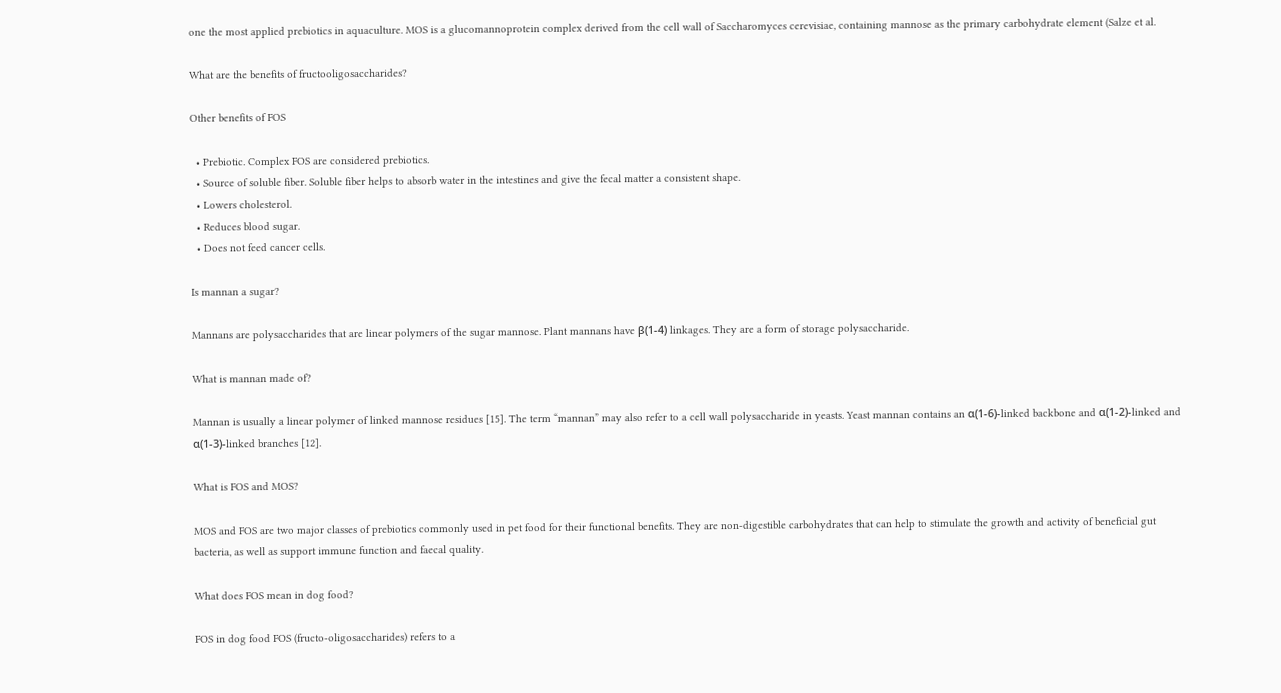one the most applied prebiotics in aquaculture. MOS is a glucomannoprotein complex derived from the cell wall of Saccharomyces cerevisiae, containing mannose as the primary carbohydrate element (Salze et al.

What are the benefits of fructooligosaccharides?

Other benefits of FOS

  • Prebiotic. Complex FOS are considered prebiotics.
  • Source of soluble fiber. Soluble fiber helps to absorb water in the intestines and give the fecal matter a consistent shape.
  • Lowers cholesterol.
  • Reduces blood sugar.
  • Does not feed cancer cells.

Is mannan a sugar?

Mannans are polysaccharides that are linear polymers of the sugar mannose. Plant mannans have β(1-4) linkages. They are a form of storage polysaccharide.

What is mannan made of?

Mannan is usually a linear polymer of linked mannose residues [15]. The term “mannan” may also refer to a cell wall polysaccharide in yeasts. Yeast mannan contains an α(1-6)-linked backbone and α(1-2)-linked and α(1-3)-linked branches [12].

What is FOS and MOS?

MOS and FOS are two major classes of prebiotics commonly used in pet food for their functional benefits. They are non-digestible carbohydrates that can help to stimulate the growth and activity of beneficial gut bacteria, as well as support immune function and faecal quality.

What does FOS mean in dog food?

FOS in dog food FOS (fructo-oligosaccharides) refers to a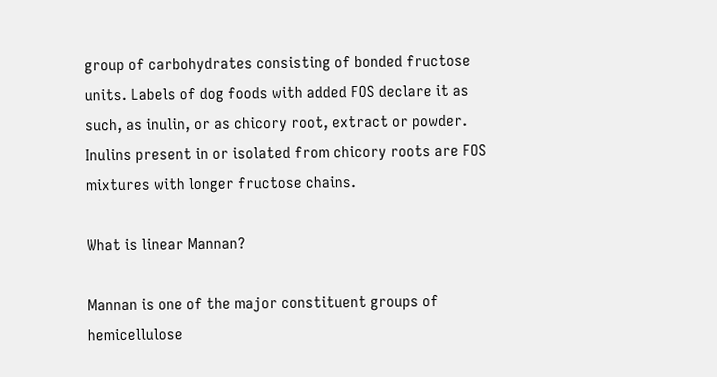group of carbohydrates consisting of bonded fructose units. Labels of dog foods with added FOS declare it as such, as inulin, or as chicory root, extract or powder. Inulins present in or isolated from chicory roots are FOS mixtures with longer fructose chains.

What is linear Mannan?

Mannan is one of the major constituent groups of hemicellulose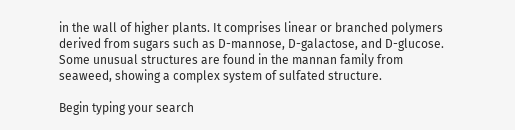in the wall of higher plants. It comprises linear or branched polymers derived from sugars such as D-mannose, D-galactose, and D-glucose. Some unusual structures are found in the mannan family from seaweed, showing a complex system of sulfated structure.

Begin typing your search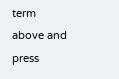term above and press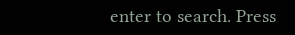enter to search. Press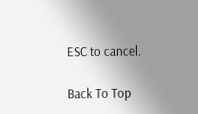ESC to cancel.

Back To Top